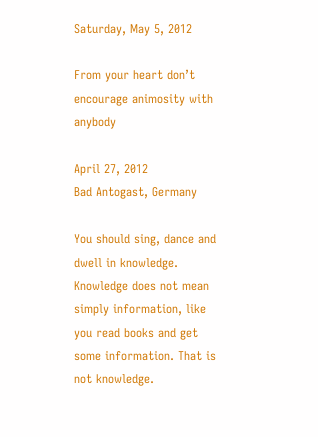Saturday, May 5, 2012

From your heart don’t encourage animosity with anybody

April 27, 2012
Bad Antogast, Germany

You should sing, dance and dwell in knowledge. Knowledge does not mean simply information, like you read books and get some information. That is not knowledge.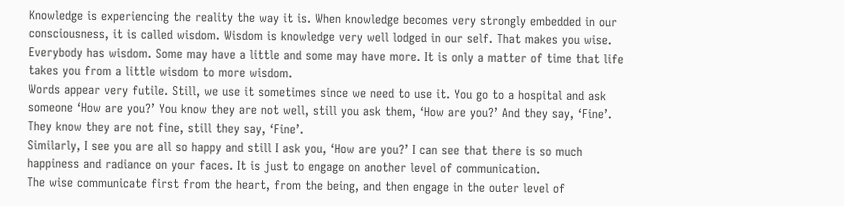Knowledge is experiencing the reality the way it is. When knowledge becomes very strongly embedded in our consciousness, it is called wisdom. Wisdom is knowledge very well lodged in our self. That makes you wise.
Everybody has wisdom. Some may have a little and some may have more. It is only a matter of time that life takes you from a little wisdom to more wisdom.
Words appear very futile. Still, we use it sometimes since we need to use it. You go to a hospital and ask someone ‘How are you?’ You know they are not well, still you ask them, ‘How are you?’ And they say, ‘Fine’. They know they are not fine, still they say, ‘Fine’.
Similarly, I see you are all so happy and still I ask you, ‘How are you?’ I can see that there is so much happiness and radiance on your faces. It is just to engage on another level of communication.
The wise communicate first from the heart, from the being, and then engage in the outer level of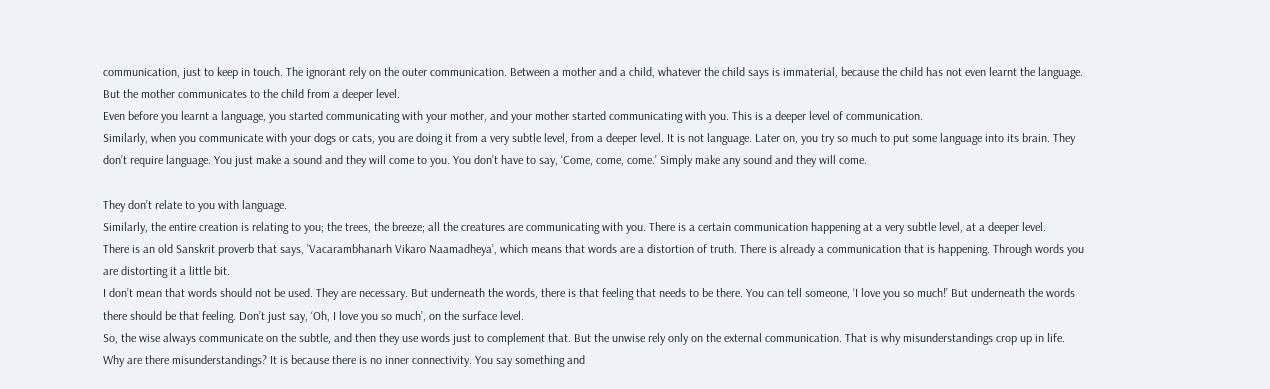communication, just to keep in touch. The ignorant rely on the outer communication. Between a mother and a child, whatever the child says is immaterial, because the child has not even learnt the language. But the mother communicates to the child from a deeper level.
Even before you learnt a language, you started communicating with your mother, and your mother started communicating with you. This is a deeper level of communication.
Similarly, when you communicate with your dogs or cats, you are doing it from a very subtle level, from a deeper level. It is not language. Later on, you try so much to put some language into its brain. They don’t require language. You just make a sound and they will come to you. You don’t have to say, ‘Come, come, come.’ Simply make any sound and they will come.

They don’t relate to you with language.
Similarly, the entire creation is relating to you; the trees, the breeze; all the creatures are communicating with you. There is a certain communication happening at a very subtle level, at a deeper level.
There is an old Sanskrit proverb that says, ’Vacarambhanarh Vikaro Naamadheya’, which means that words are a distortion of truth. There is already a communication that is happening. Through words you are distorting it a little bit.
I don’t mean that words should not be used. They are necessary. But underneath the words, there is that feeling that needs to be there. You can tell someone, ‘I love you so much!’ But underneath the words there should be that feeling. Don’t just say, ‘Oh, I love you so much’, on the surface level.
So, the wise always communicate on the subtle, and then they use words just to complement that. But the unwise rely only on the external communication. That is why misunderstandings crop up in life.
Why are there misunderstandings? It is because there is no inner connectivity. You say something and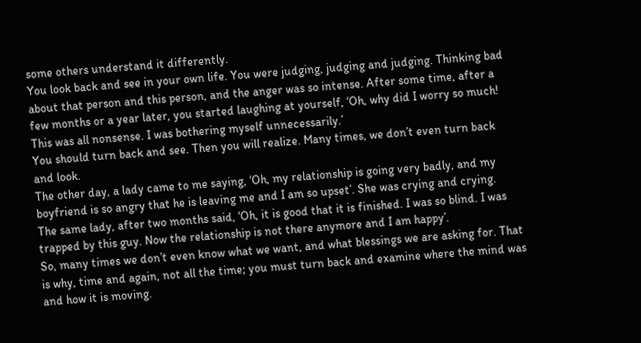some others understand it differently.
You look back and see in your own life. You were judging, judging and judging. Thinking bad about that person and this person, and the anger was so intense. After some time, after a few months or a year later, you started laughing at yourself, ‘Oh, why did I worry so much! This was all nonsense. I was bothering myself unnecessarily.’
You should turn back and see. Then you will realize. Many times, we don’t even turn back and look.
The other day, a lady came to me saying, ‘Oh, my relationship is going very badly, and my boyfriend is so angry that he is leaving me and I am so upset’. She was crying and crying.
The same lady, after two months said, ‘Oh, it is good that it is finished. I was so blind. I was trapped by this guy. Now the relationship is not there anymore and I am happy’.
So, many times we don’t even know what we want, and what blessings we are asking for. That is why, time and again, not all the time; you must turn back and examine where the mind was and how it is moving.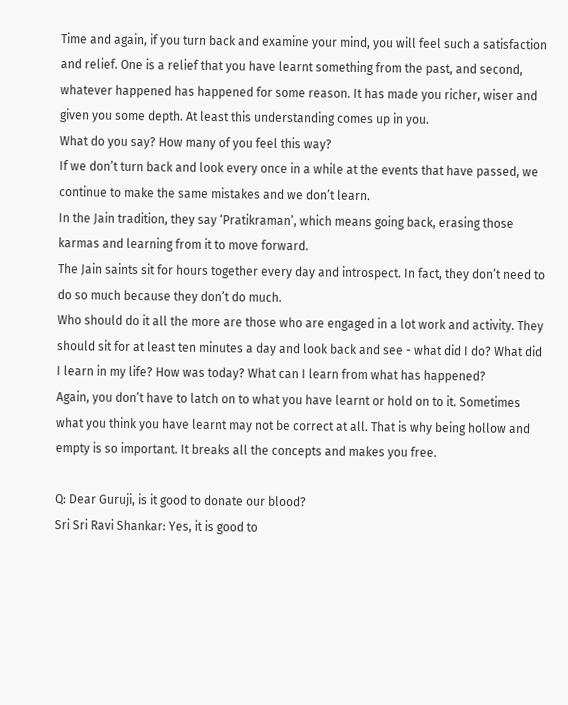Time and again, if you turn back and examine your mind, you will feel such a satisfaction and relief. One is a relief that you have learnt something from the past, and second, whatever happened has happened for some reason. It has made you richer, wiser and given you some depth. At least this understanding comes up in you.
What do you say? How many of you feel this way?
If we don’t turn back and look every once in a while at the events that have passed, we continue to make the same mistakes and we don’t learn.
In the Jain tradition, they say ‘Pratikraman’, which means going back, erasing those karmas and learning from it to move forward.
The Jain saints sit for hours together every day and introspect. In fact, they don’t need to do so much because they don’t do much.
Who should do it all the more are those who are engaged in a lot work and activity. They should sit for at least ten minutes a day and look back and see - what did I do? What did I learn in my life? How was today? What can I learn from what has happened?
Again, you don’t have to latch on to what you have learnt or hold on to it. Sometimes what you think you have learnt may not be correct at all. That is why being hollow and empty is so important. It breaks all the concepts and makes you free.

Q: Dear Guruji, is it good to donate our blood?
Sri Sri Ravi Shankar: Yes, it is good to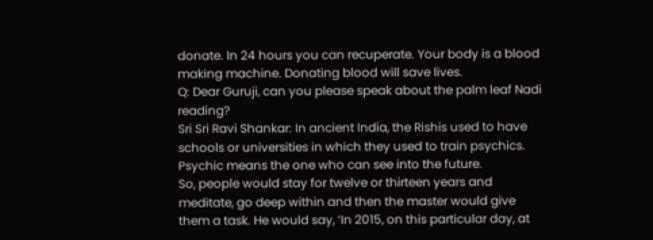donate. In 24 hours you can recuperate. Your body is a blood making machine. Donating blood will save lives.
Q: Dear Guruji, can you please speak about the palm leaf Nadi reading?
Sri Sri Ravi Shankar: In ancient India, the Rishis used to have schools or universities in which they used to train psychics. Psychic means the one who can see into the future.
So, people would stay for twelve or thirteen years and meditate, go deep within and then the master would give them a task. He would say, ‘In 2015, on this particular day, at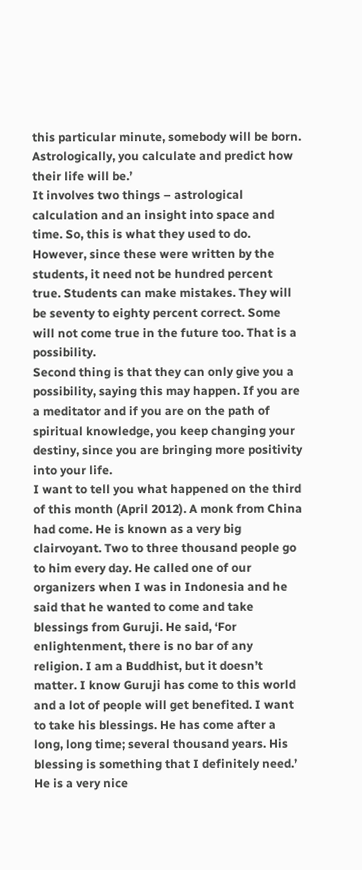this particular minute, somebody will be born. Astrologically, you calculate and predict how their life will be.’
It involves two things – astrological calculation and an insight into space and time. So, this is what they used to do. However, since these were written by the students, it need not be hundred percent true. Students can make mistakes. They will be seventy to eighty percent correct. Some will not come true in the future too. That is a possibility.
Second thing is that they can only give you a possibility, saying this may happen. If you are a meditator and if you are on the path of spiritual knowledge, you keep changing your destiny, since you are bringing more positivity into your life.
I want to tell you what happened on the third of this month (April 2012). A monk from China had come. He is known as a very big clairvoyant. Two to three thousand people go to him every day. He called one of our organizers when I was in Indonesia and he said that he wanted to come and take blessings from Guruji. He said, ‘For enlightenment, there is no bar of any religion. I am a Buddhist, but it doesn’t matter. I know Guruji has come to this world and a lot of people will get benefited. I want to take his blessings. He has come after a long, long time; several thousand years. His blessing is something that I definitely need.’
He is a very nice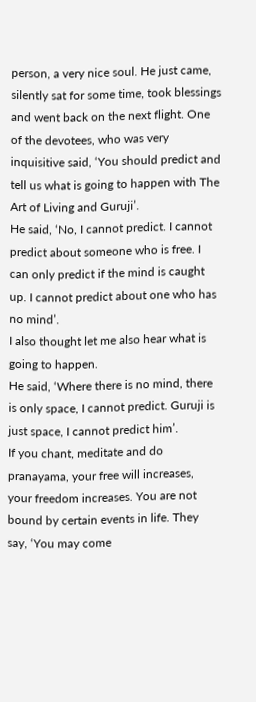person, a very nice soul. He just came, silently sat for some time, took blessings and went back on the next flight. One of the devotees, who was very inquisitive said, ‘You should predict and tell us what is going to happen with The Art of Living and Guruji’.
He said, ‘No, I cannot predict. I cannot predict about someone who is free. I can only predict if the mind is caught up. I cannot predict about one who has no mind’.
I also thought let me also hear what is going to happen.
He said, ‘Where there is no mind, there is only space, I cannot predict. Guruji is just space, I cannot predict him’.
If you chant, meditate and do pranayama, your free will increases, your freedom increases. You are not bound by certain events in life. They say, ‘You may come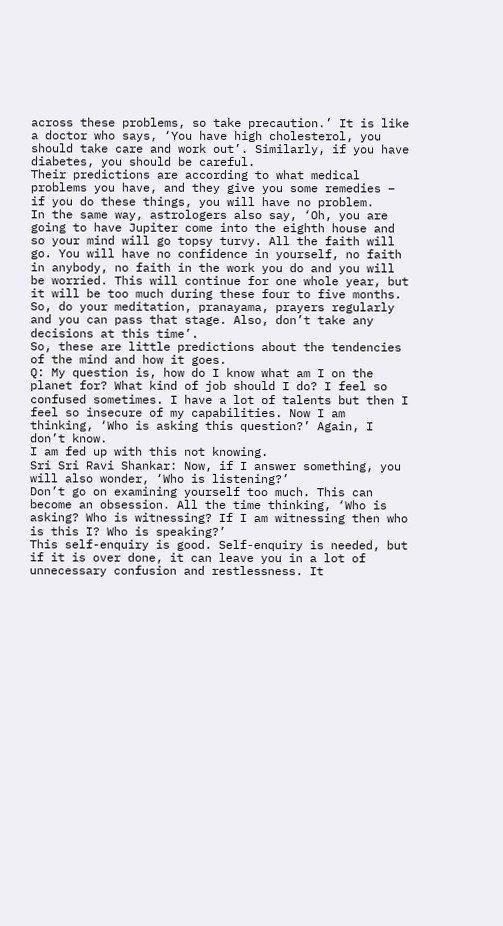across these problems, so take precaution.’ It is like a doctor who says, ‘You have high cholesterol, you should take care and work out’. Similarly, if you have diabetes, you should be careful.
Their predictions are according to what medical problems you have, and they give you some remedies – if you do these things, you will have no problem.
In the same way, astrologers also say, ‘Oh, you are going to have Jupiter come into the eighth house and so your mind will go topsy turvy. All the faith will go. You will have no confidence in yourself, no faith in anybody, no faith in the work you do and you will be worried. This will continue for one whole year, but it will be too much during these four to five months. So, do your meditation, pranayama, prayers regularly and you can pass that stage. Also, don’t take any decisions at this time’.
So, these are little predictions about the tendencies of the mind and how it goes.
Q: My question is, how do I know what am I on the planet for? What kind of job should I do? I feel so confused sometimes. I have a lot of talents but then I feel so insecure of my capabilities. Now I am thinking, ‘Who is asking this question?’ Again, I don’t know.
I am fed up with this not knowing.
Sri Sri Ravi Shankar: Now, if I answer something, you will also wonder, ‘Who is listening?’
Don’t go on examining yourself too much. This can become an obsession. All the time thinking, ‘Who is asking? Who is witnessing? If I am witnessing then who is this I? Who is speaking?’
This self-enquiry is good. Self-enquiry is needed, but if it is over done, it can leave you in a lot of unnecessary confusion and restlessness. It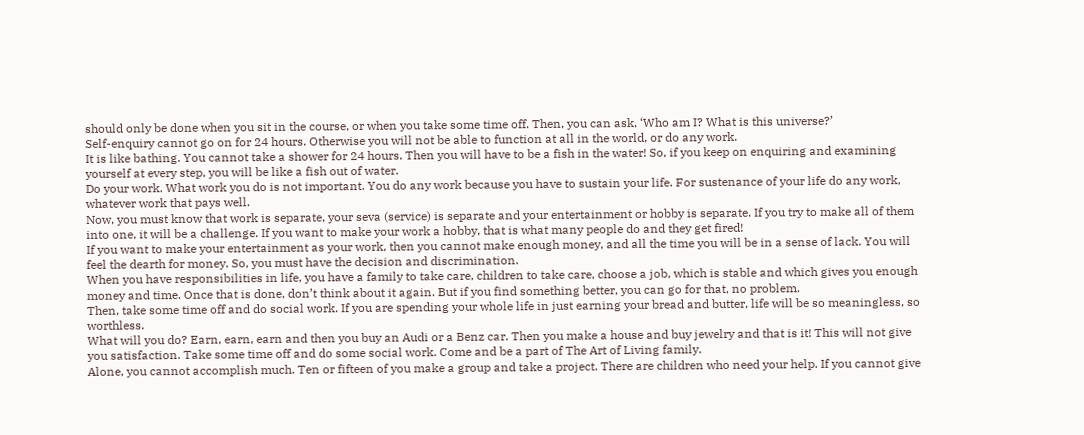should only be done when you sit in the course, or when you take some time off. Then, you can ask, ‘Who am I? What is this universe?’
Self-enquiry cannot go on for 24 hours. Otherwise you will not be able to function at all in the world, or do any work.
It is like bathing. You cannot take a shower for 24 hours. Then you will have to be a fish in the water! So, if you keep on enquiring and examining yourself at every step, you will be like a fish out of water.
Do your work. What work you do is not important. You do any work because you have to sustain your life. For sustenance of your life do any work, whatever work that pays well.
Now, you must know that work is separate, your seva (service) is separate and your entertainment or hobby is separate. If you try to make all of them into one, it will be a challenge. If you want to make your work a hobby, that is what many people do and they get fired!
If you want to make your entertainment as your work, then you cannot make enough money, and all the time you will be in a sense of lack. You will feel the dearth for money. So, you must have the decision and discrimination.
When you have responsibilities in life, you have a family to take care, children to take care, choose a job, which is stable and which gives you enough money and time. Once that is done, don’t think about it again. But if you find something better, you can go for that, no problem.
Then, take some time off and do social work. If you are spending your whole life in just earning your bread and butter, life will be so meaningless, so worthless.
What will you do? Earn, earn, earn and then you buy an Audi or a Benz car. Then you make a house and buy jewelry and that is it! This will not give you satisfaction. Take some time off and do some social work. Come and be a part of The Art of Living family.
Alone, you cannot accomplish much. Ten or fifteen of you make a group and take a project. There are children who need your help. If you cannot give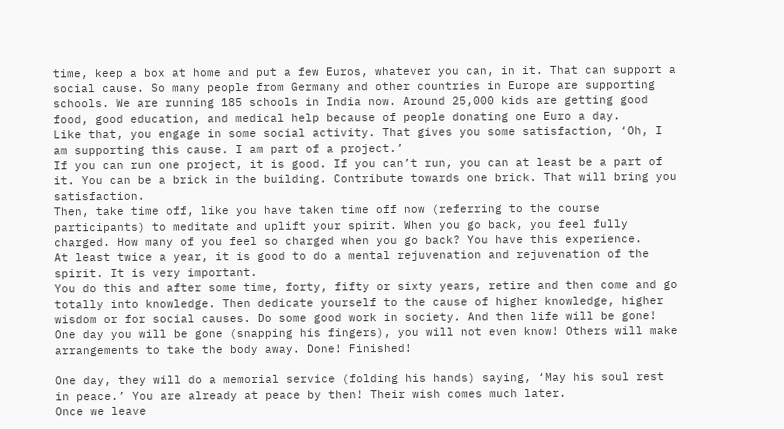time, keep a box at home and put a few Euros, whatever you can, in it. That can support a social cause. So many people from Germany and other countries in Europe are supporting schools. We are running 185 schools in India now. Around 25,000 kids are getting good food, good education, and medical help because of people donating one Euro a day.
Like that, you engage in some social activity. That gives you some satisfaction, ‘Oh, I am supporting this cause. I am part of a project.’
If you can run one project, it is good. If you can’t run, you can at least be a part of it. You can be a brick in the building. Contribute towards one brick. That will bring you satisfaction.
Then, take time off, like you have taken time off now (referring to the course participants) to meditate and uplift your spirit. When you go back, you feel fully charged. How many of you feel so charged when you go back? You have this experience.
At least twice a year, it is good to do a mental rejuvenation and rejuvenation of the spirit. It is very important.
You do this and after some time, forty, fifty or sixty years, retire and then come and go totally into knowledge. Then dedicate yourself to the cause of higher knowledge, higher wisdom or for social causes. Do some good work in society. And then life will be gone! One day you will be gone (snapping his fingers), you will not even know! Others will make arrangements to take the body away. Done! Finished!

One day, they will do a memorial service (folding his hands) saying, ‘May his soul rest in peace.’ You are already at peace by then! Their wish comes much later.
Once we leave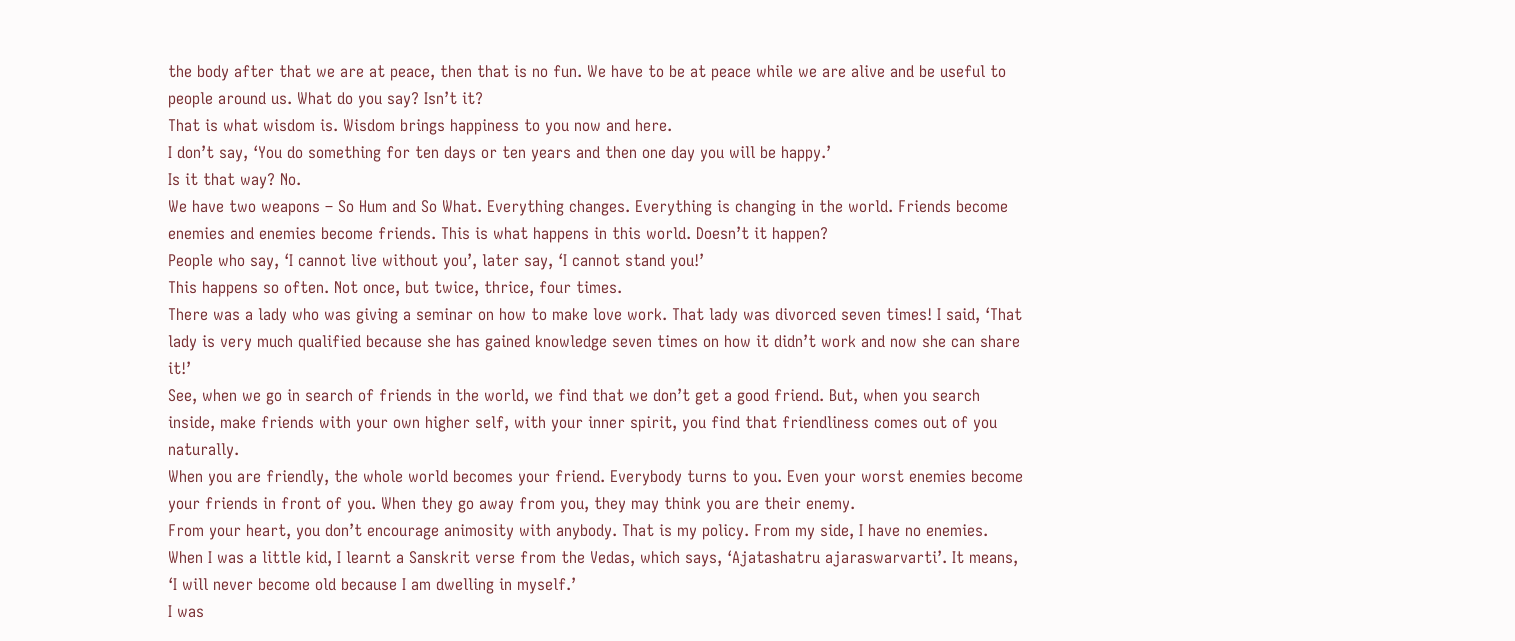the body after that we are at peace, then that is no fun. We have to be at peace while we are alive and be useful to people around us. What do you say? Isn’t it?
That is what wisdom is. Wisdom brings happiness to you now and here.
I don’t say, ‘You do something for ten days or ten years and then one day you will be happy.’
Is it that way? No.
We have two weapons – So Hum and So What. Everything changes. Everything is changing in the world. Friends become enemies and enemies become friends. This is what happens in this world. Doesn’t it happen?
People who say, ‘I cannot live without you’, later say, ‘I cannot stand you!’
This happens so often. Not once, but twice, thrice, four times.
There was a lady who was giving a seminar on how to make love work. That lady was divorced seven times! I said, ‘That lady is very much qualified because she has gained knowledge seven times on how it didn’t work and now she can share it!’
See, when we go in search of friends in the world, we find that we don’t get a good friend. But, when you search inside, make friends with your own higher self, with your inner spirit, you find that friendliness comes out of you naturally.
When you are friendly, the whole world becomes your friend. Everybody turns to you. Even your worst enemies become your friends in front of you. When they go away from you, they may think you are their enemy.
From your heart, you don’t encourage animosity with anybody. That is my policy. From my side, I have no enemies.
When I was a little kid, I learnt a Sanskrit verse from the Vedas, which says, ‘Ajatashatru ajaraswarvarti’. It means, ‘I will never become old because I am dwelling in myself.’
I was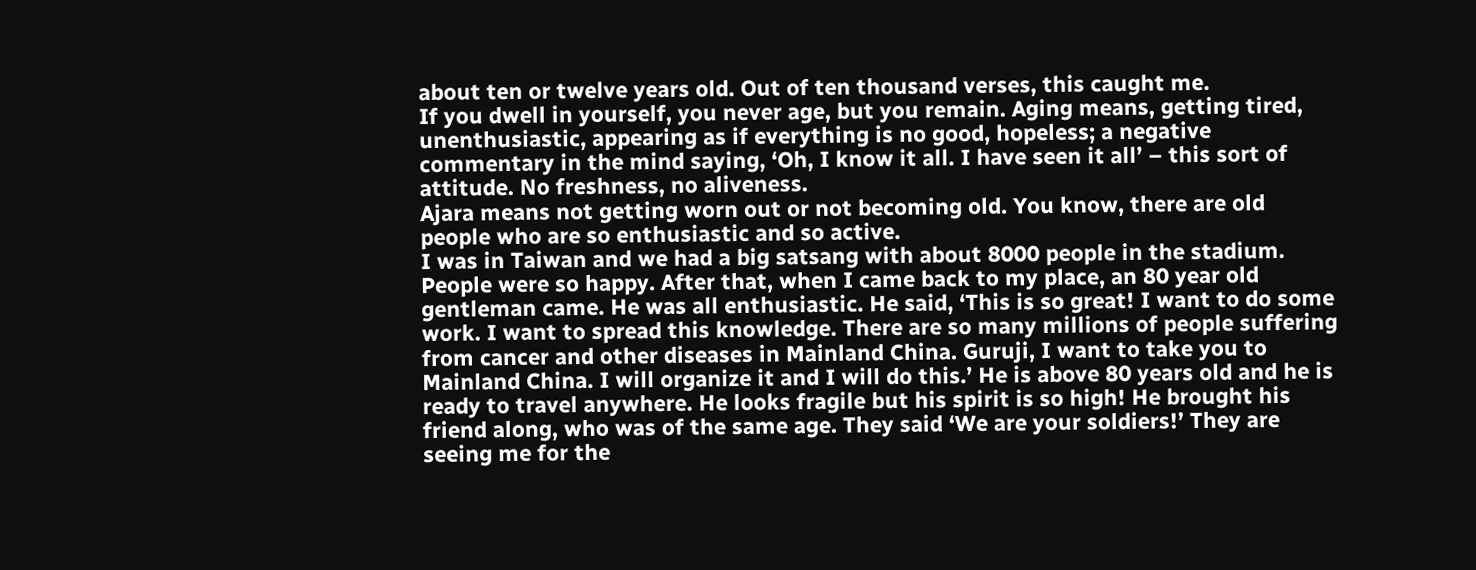about ten or twelve years old. Out of ten thousand verses, this caught me.
If you dwell in yourself, you never age, but you remain. Aging means, getting tired, unenthusiastic, appearing as if everything is no good, hopeless; a negative commentary in the mind saying, ‘Oh, I know it all. I have seen it all’ – this sort of attitude. No freshness, no aliveness.
Ajara means not getting worn out or not becoming old. You know, there are old people who are so enthusiastic and so active.
I was in Taiwan and we had a big satsang with about 8000 people in the stadium. People were so happy. After that, when I came back to my place, an 80 year old gentleman came. He was all enthusiastic. He said, ‘This is so great! I want to do some work. I want to spread this knowledge. There are so many millions of people suffering from cancer and other diseases in Mainland China. Guruji, I want to take you to Mainland China. I will organize it and I will do this.’ He is above 80 years old and he is ready to travel anywhere. He looks fragile but his spirit is so high! He brought his friend along, who was of the same age. They said ‘We are your soldiers!’ They are seeing me for the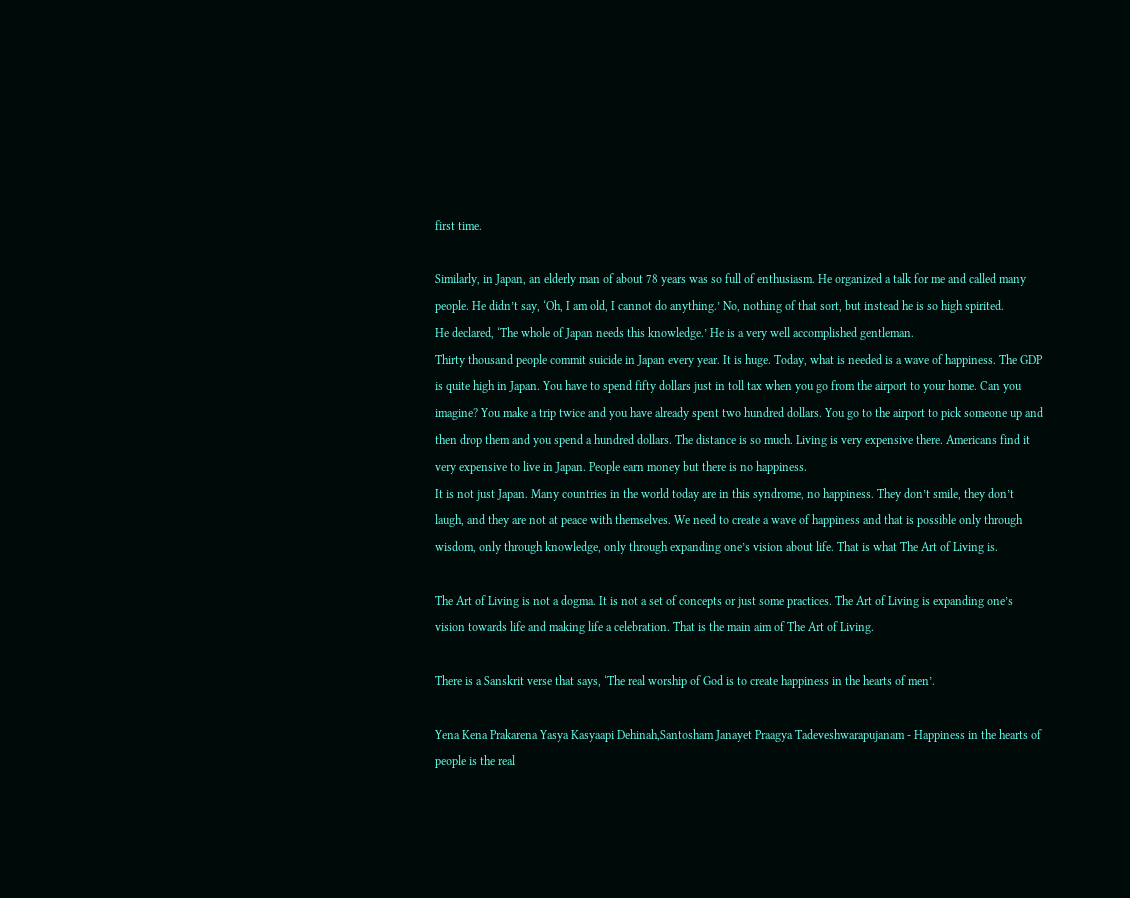first time.

Similarly, in Japan, an elderly man of about 78 years was so full of enthusiasm. He organized a talk for me and called many people. He didn’t say, ‘Oh, I am old, I cannot do anything.’ No, nothing of that sort, but instead he is so high spirited.
He declared, ‘The whole of Japan needs this knowledge.’ He is a very well accomplished gentleman.
Thirty thousand people commit suicide in Japan every year. It is huge. Today, what is needed is a wave of happiness. The GDP is quite high in Japan. You have to spend fifty dollars just in toll tax when you go from the airport to your home. Can you imagine? You make a trip twice and you have already spent two hundred dollars. You go to the airport to pick someone up and then drop them and you spend a hundred dollars. The distance is so much. Living is very expensive there. Americans find it very expensive to live in Japan. People earn money but there is no happiness.
It is not just Japan. Many countries in the world today are in this syndrome, no happiness. They don’t smile, they don’t laugh, and they are not at peace with themselves. We need to create a wave of happiness and that is possible only through wisdom, only through knowledge, only through expanding one’s vision about life. That is what The Art of Living is.

The Art of Living is not a dogma. It is not a set of concepts or just some practices. The Art of Living is expanding one’s vision towards life and making life a celebration. That is the main aim of The Art of Living.

There is a Sanskrit verse that says, ‘The real worship of God is to create happiness in the hearts of men’.

Yena Kena Prakarena Yasya Kasyaapi Dehinah,Santosham Janayet Praagya Tadeveshwarapujanam - Happiness in the hearts of people is the real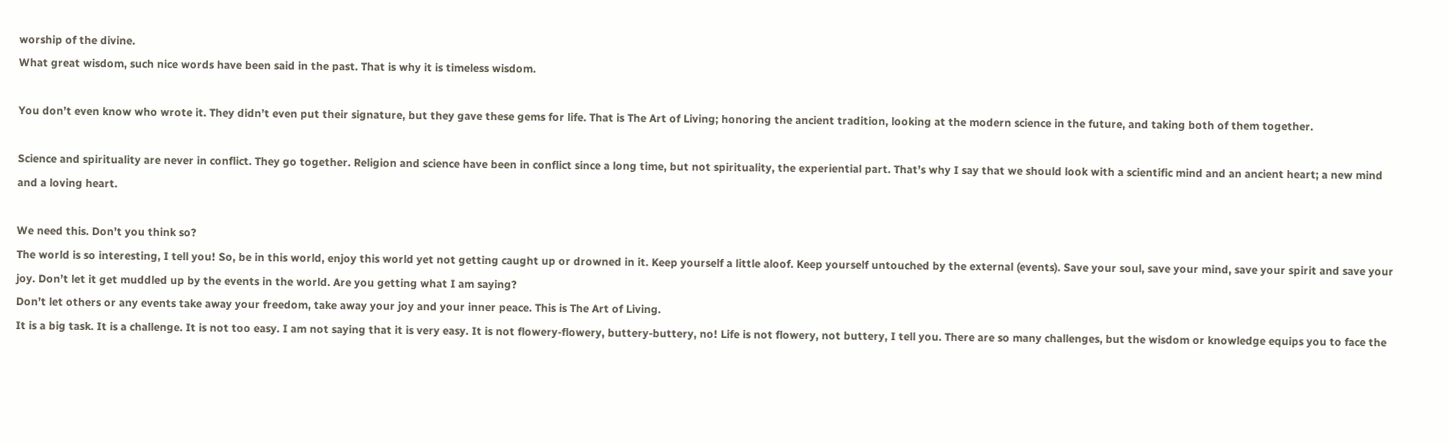worship of the divine.
What great wisdom, such nice words have been said in the past. That is why it is timeless wisdom.

You don’t even know who wrote it. They didn’t even put their signature, but they gave these gems for life. That is The Art of Living; honoring the ancient tradition, looking at the modern science in the future, and taking both of them together.

Science and spirituality are never in conflict. They go together. Religion and science have been in conflict since a long time, but not spirituality, the experiential part. That’s why I say that we should look with a scientific mind and an ancient heart; a new mind and a loving heart.

We need this. Don’t you think so?
The world is so interesting, I tell you! So, be in this world, enjoy this world yet not getting caught up or drowned in it. Keep yourself a little aloof. Keep yourself untouched by the external (events). Save your soul, save your mind, save your spirit and save your joy. Don’t let it get muddled up by the events in the world. Are you getting what I am saying?
Don’t let others or any events take away your freedom, take away your joy and your inner peace. This is The Art of Living.
It is a big task. It is a challenge. It is not too easy. I am not saying that it is very easy. It is not flowery-flowery, buttery-buttery, no! Life is not flowery, not buttery, I tell you. There are so many challenges, but the wisdom or knowledge equips you to face the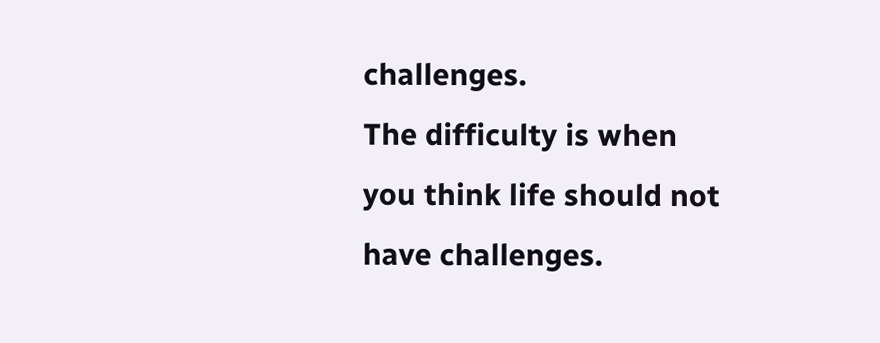challenges.
The difficulty is when you think life should not have challenges.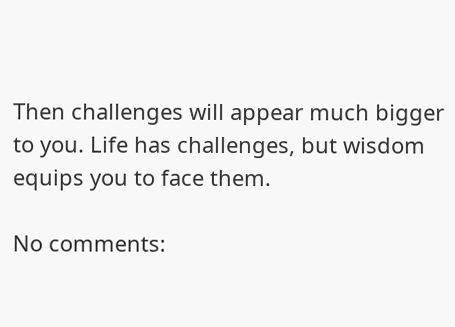Then challenges will appear much bigger to you. Life has challenges, but wisdom equips you to face them.

No comments: